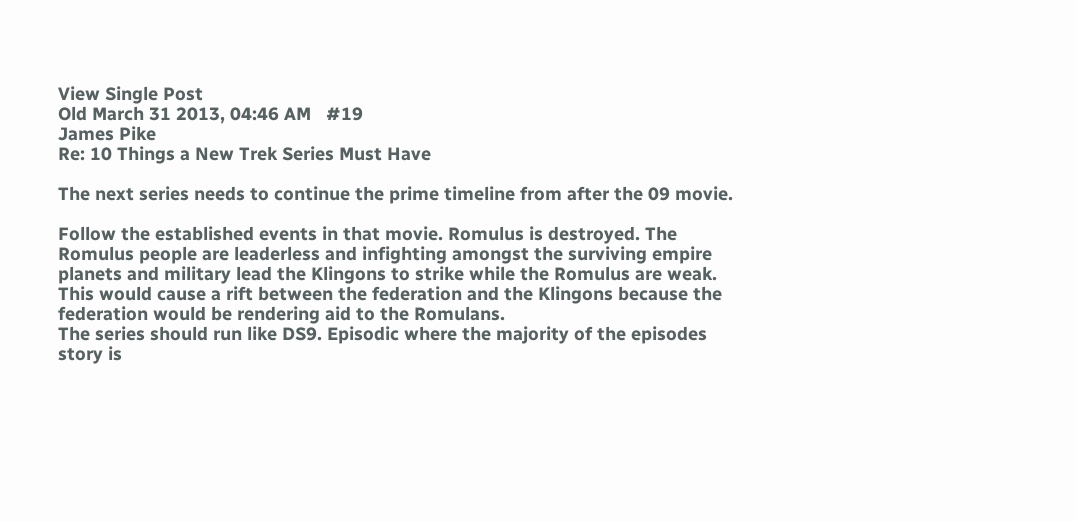View Single Post
Old March 31 2013, 04:46 AM   #19
James Pike
Re: 10 Things a New Trek Series Must Have

The next series needs to continue the prime timeline from after the 09 movie.

Follow the established events in that movie. Romulus is destroyed. The Romulus people are leaderless and infighting amongst the surviving empire planets and military lead the Klingons to strike while the Romulus are weak. This would cause a rift between the federation and the Klingons because the federation would be rendering aid to the Romulans.
The series should run like DS9. Episodic where the majority of the episodes story is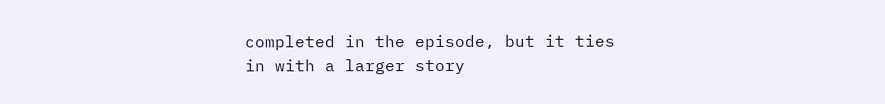completed in the episode, but it ties in with a larger story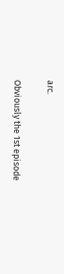arc.

Obviously the 1st episode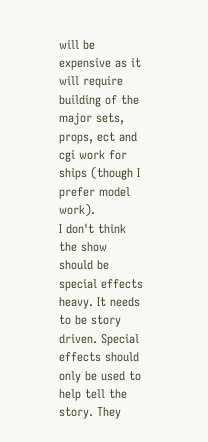will be expensive as it will require building of the major sets, props, ect and cgi work for ships (though I prefer model work).
I don't think the show should be special effects heavy. It needs to be story driven. Special effects should only be used to help tell the story. They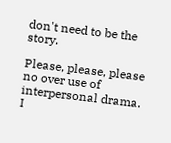don't need to be the story.

Please, please, please no over use of interpersonal drama. I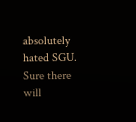absolutely hated SGU. Sure there will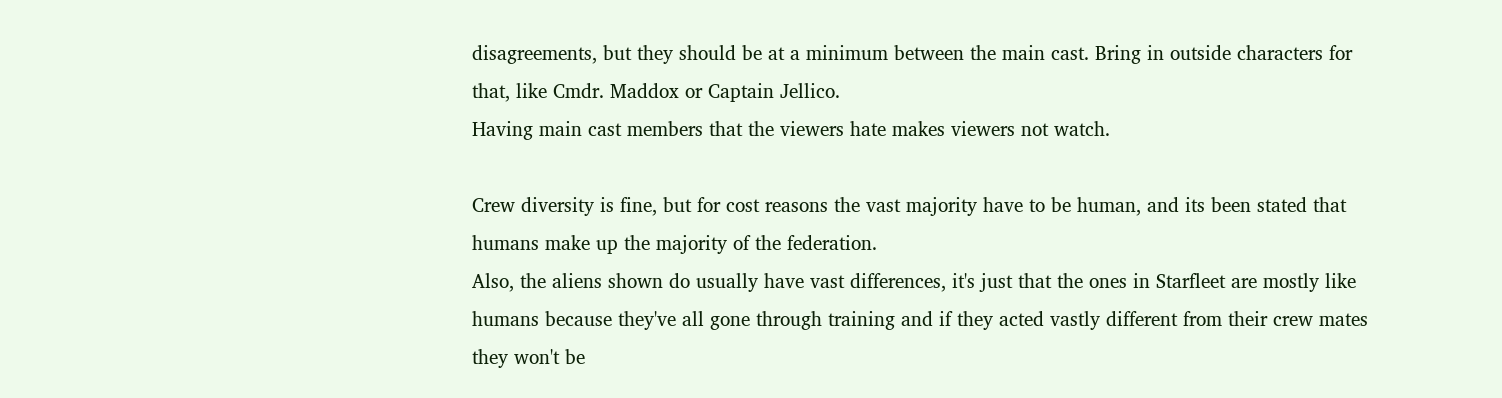disagreements, but they should be at a minimum between the main cast. Bring in outside characters for that, like Cmdr. Maddox or Captain Jellico.
Having main cast members that the viewers hate makes viewers not watch.

Crew diversity is fine, but for cost reasons the vast majority have to be human, and its been stated that humans make up the majority of the federation.
Also, the aliens shown do usually have vast differences, it's just that the ones in Starfleet are mostly like humans because they've all gone through training and if they acted vastly different from their crew mates they won't be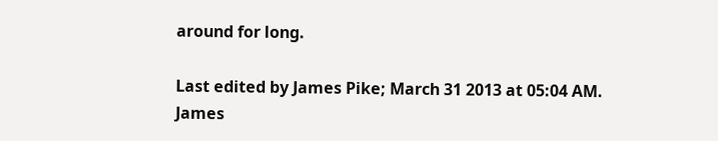around for long.

Last edited by James Pike; March 31 2013 at 05:04 AM.
James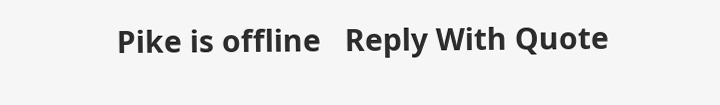Pike is offline   Reply With Quote